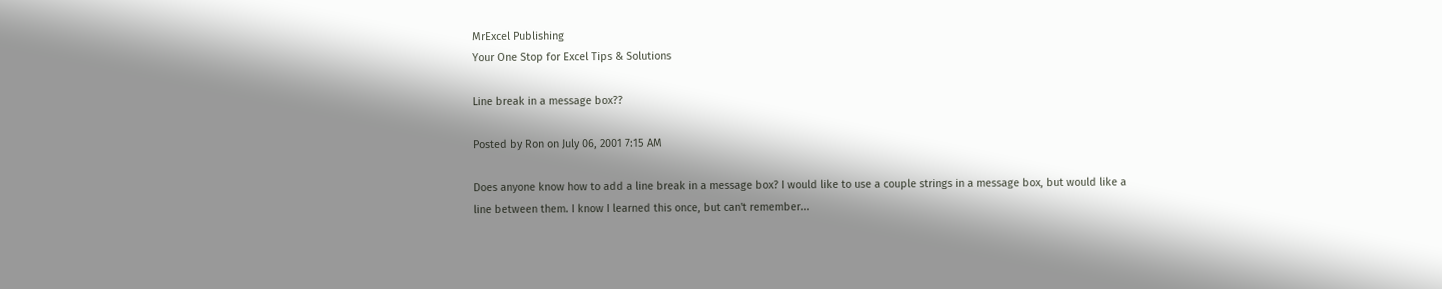MrExcel Publishing
Your One Stop for Excel Tips & Solutions

Line break in a message box??

Posted by Ron on July 06, 2001 7:15 AM

Does anyone know how to add a line break in a message box? I would like to use a couple strings in a message box, but would like a line between them. I know I learned this once, but can't remember...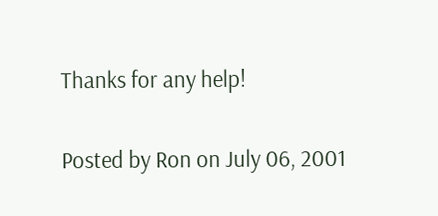Thanks for any help!

Posted by Ron on July 06, 2001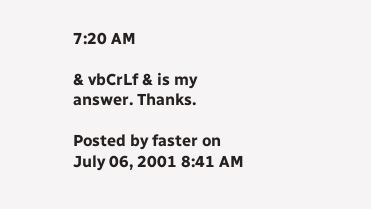7:20 AM

& vbCrLf & is my answer. Thanks.

Posted by faster on July 06, 2001 8:41 AM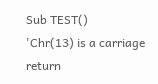Sub TEST()
'Chr(13) is a carriage return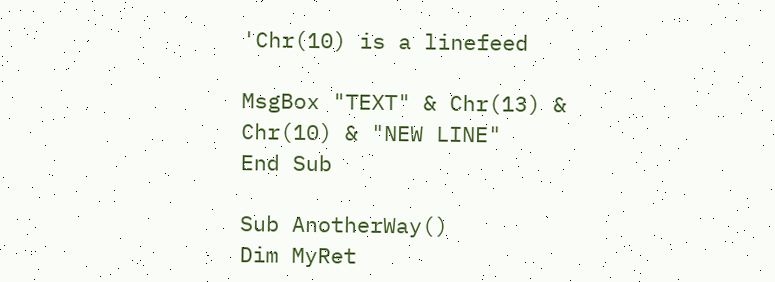'Chr(10) is a linefeed

MsgBox "TEXT" & Chr(13) & Chr(10) & "NEW LINE"
End Sub

Sub AnotherWay()
Dim MyRet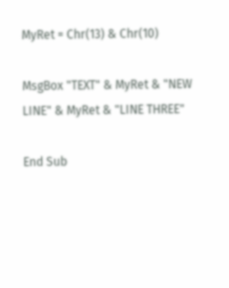MyRet = Chr(13) & Chr(10)

MsgBox "TEXT" & MyRet & "NEW LINE" & MyRet & "LINE THREE"

End Sub